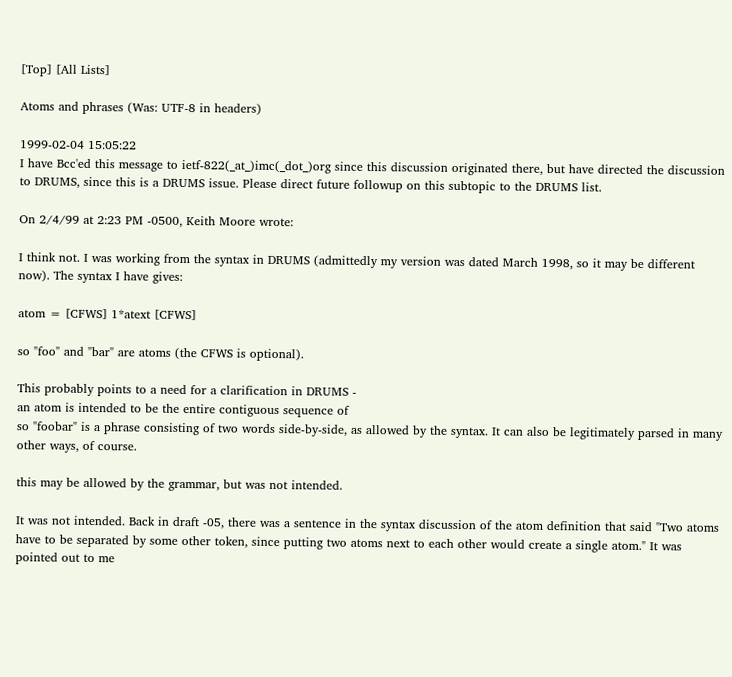[Top] [All Lists]

Atoms and phrases (Was: UTF-8 in headers)

1999-02-04 15:05:22
I have Bcc'ed this message to ietf-822(_at_)imc(_dot_)org since this discussion originated there, but have directed the discussion to DRUMS, since this is a DRUMS issue. Please direct future followup on this subtopic to the DRUMS list.

On 2/4/99 at 2:23 PM -0500, Keith Moore wrote:

I think not. I was working from the syntax in DRUMS (admittedly my version was dated March 1998, so it may be different now). The syntax I have gives:

atom = [CFWS] 1*atext [CFWS]

so "foo" and "bar" are atoms (the CFWS is optional).

This probably points to a need for a clarification in DRUMS -
an atom is intended to be the entire contiguous sequence of
so "foobar" is a phrase consisting of two words side-by-side, as allowed by the syntax. It can also be legitimately parsed in many other ways, of course.

this may be allowed by the grammar, but was not intended.

It was not intended. Back in draft -05, there was a sentence in the syntax discussion of the atom definition that said "Two atoms have to be separated by some other token, since putting two atoms next to each other would create a single atom." It was pointed out to me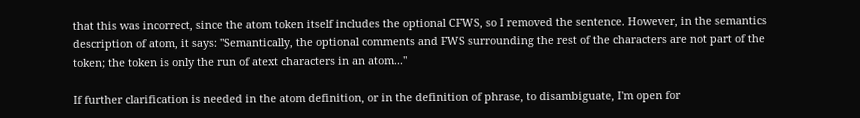that this was incorrect, since the atom token itself includes the optional CFWS, so I removed the sentence. However, in the semantics description of atom, it says: "Semantically, the optional comments and FWS surrounding the rest of the characters are not part of the token; the token is only the run of atext characters in an atom..."

If further clarification is needed in the atom definition, or in the definition of phrase, to disambiguate, I'm open for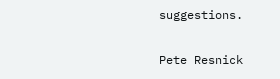suggestions.

Pete Resnick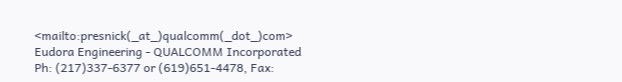<mailto:presnick(_at_)qualcomm(_dot_)com>
Eudora Engineering - QUALCOMM Incorporated
Ph: (217)337-6377 or (619)651-4478, Fax: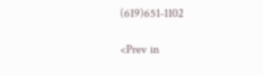(619)651-1102

<Prev in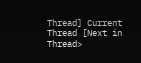Thread] Current Thread [Next in Thread>